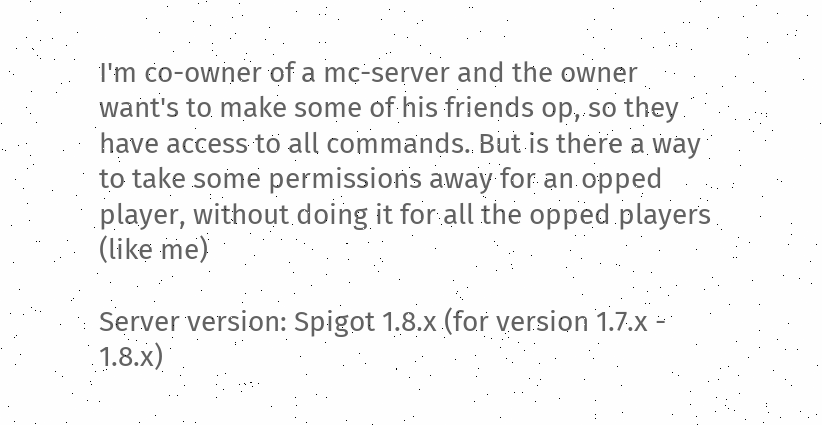I'm co-owner of a mc-server and the owner want's to make some of his friends op, so they have access to all commands. But is there a way to take some permissions away for an opped player, without doing it for all the opped players (like me)

Server version: Spigot 1.8.x (for version 1.7.x - 1.8.x)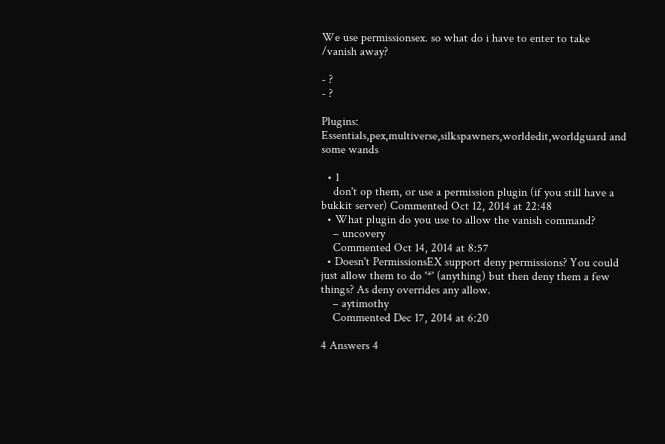We use permissionsex. so what do i have to enter to take /vanish away?

- ?
- ?

Plugins: Essentials,pex,multiverse,silkspawners,worldedit,worldguard and some wands

  • 1
    don't op them, or use a permission plugin (if you still have a bukkit server) Commented Oct 12, 2014 at 22:48
  • What plugin do you use to allow the vanish command?
    – uncovery
    Commented Oct 14, 2014 at 8:57
  • Doesn't PermissionsEX support deny permissions? You could just allow them to do '*' (anything) but then deny them a few things? As deny overrides any allow.
    – aytimothy
    Commented Dec 17, 2014 at 6:20

4 Answers 4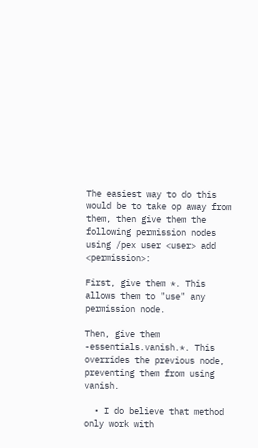The easiest way to do this would be to take op away from them, then give them the following permission nodes using /pex user <user> add <permission>:

First, give them *. This allows them to "use" any permission node.

Then, give them -essentials.vanish.*. This overrides the previous node, preventing them from using vanish.

  • I do believe that method only work with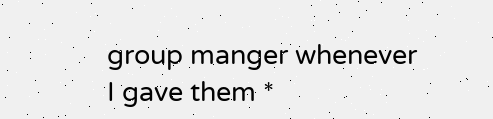group manger whenever I gave them *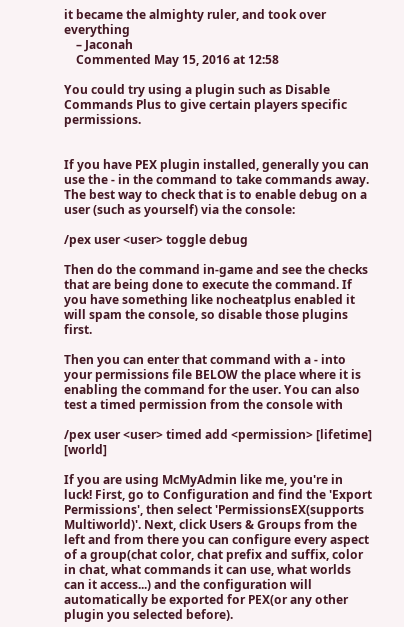it became the almighty ruler, and took over everything
    – Jaconah
    Commented May 15, 2016 at 12:58

You could try using a plugin such as Disable Commands Plus to give certain players specific permissions.


If you have PEX plugin installed, generally you can use the - in the command to take commands away. The best way to check that is to enable debug on a user (such as yourself) via the console:

/pex user <user> toggle debug

Then do the command in-game and see the checks that are being done to execute the command. If you have something like nocheatplus enabled it will spam the console, so disable those plugins first.

Then you can enter that command with a - into your permissions file BELOW the place where it is enabling the command for the user. You can also test a timed permission from the console with

/pex user <user> timed add <permission> [lifetime] [world]

If you are using McMyAdmin like me, you're in luck! First, go to Configuration and find the 'Export Permissions', then select 'PermissionsEX(supports Multiworld)'. Next, click Users & Groups from the left and from there you can configure every aspect of a group(chat color, chat prefix and suffix, color in chat, what commands it can use, what worlds can it access...) and the configuration will automatically be exported for PEX(or any other plugin you selected before).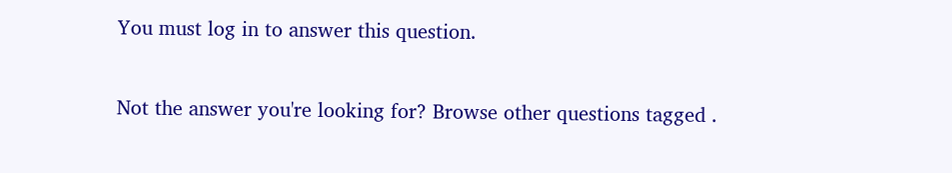You must log in to answer this question.

Not the answer you're looking for? Browse other questions tagged .